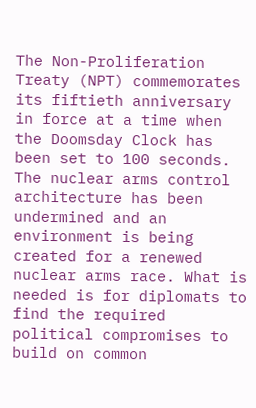The Non-Proliferation Treaty (NPT) commemorates its fiftieth anniversary in force at a time when the Doomsday Clock has been set to 100 seconds. The nuclear arms control architecture has been undermined and an environment is being created for a renewed nuclear arms race. What is needed is for diplomats to find the required political compromises to build on common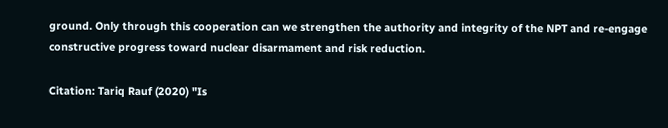ground. Only through this cooperation can we strengthen the authority and integrity of the NPT and re-engage constructive progress toward nuclear disarmament and risk reduction.

Citation: Tariq Rauf (2020) "Is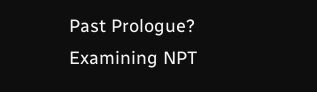Past Prologue? Examining NPT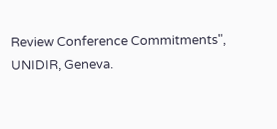Review Conference Commitments", UNIDIR, Geneva.